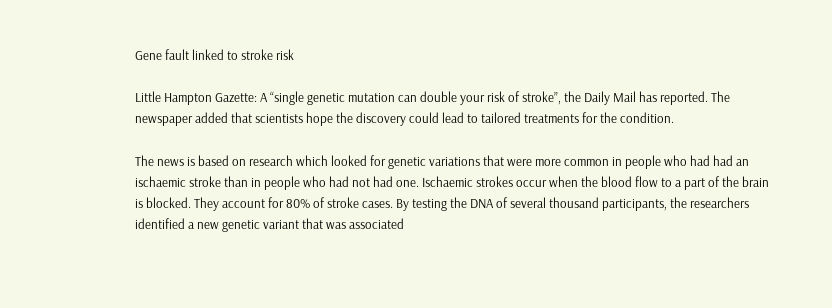Gene fault linked to stroke risk

Little Hampton Gazette: A “single genetic mutation can double your risk of stroke”, the Daily Mail has reported. The newspaper added that scientists hope the discovery could lead to tailored treatments for the condition.

The news is based on research which looked for genetic variations that were more common in people who had had an ischaemic stroke than in people who had not had one. Ischaemic strokes occur when the blood flow to a part of the brain is blocked. They account for 80% of stroke cases. By testing the DNA of several thousand participants, the researchers identified a new genetic variant that was associated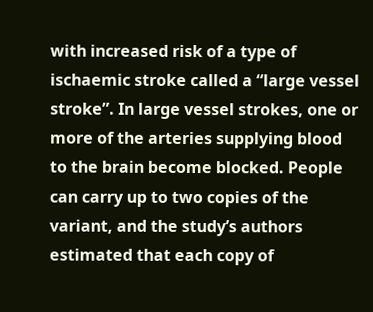with increased risk of a type of ischaemic stroke called a “large vessel stroke”. In large vessel strokes, one or more of the arteries supplying blood to the brain become blocked. People can carry up to two copies of the variant, and the study’s authors estimated that each copy of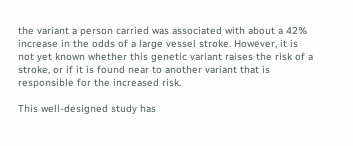the variant a person carried was associated with about a 42% increase in the odds of a large vessel stroke. However, it is not yet known whether this genetic variant raises the risk of a stroke, or if it is found near to another variant that is responsible for the increased risk.

This well-designed study has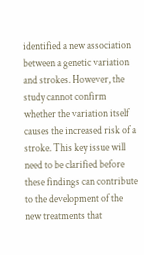identified a new association between a genetic variation and strokes. However, the study cannot confirm whether the variation itself causes the increased risk of a stroke. This key issue will need to be clarified before these findings can contribute to the development of the new treatments that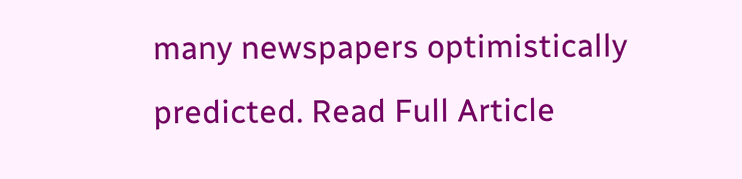many newspapers optimistically predicted. Read Full Article